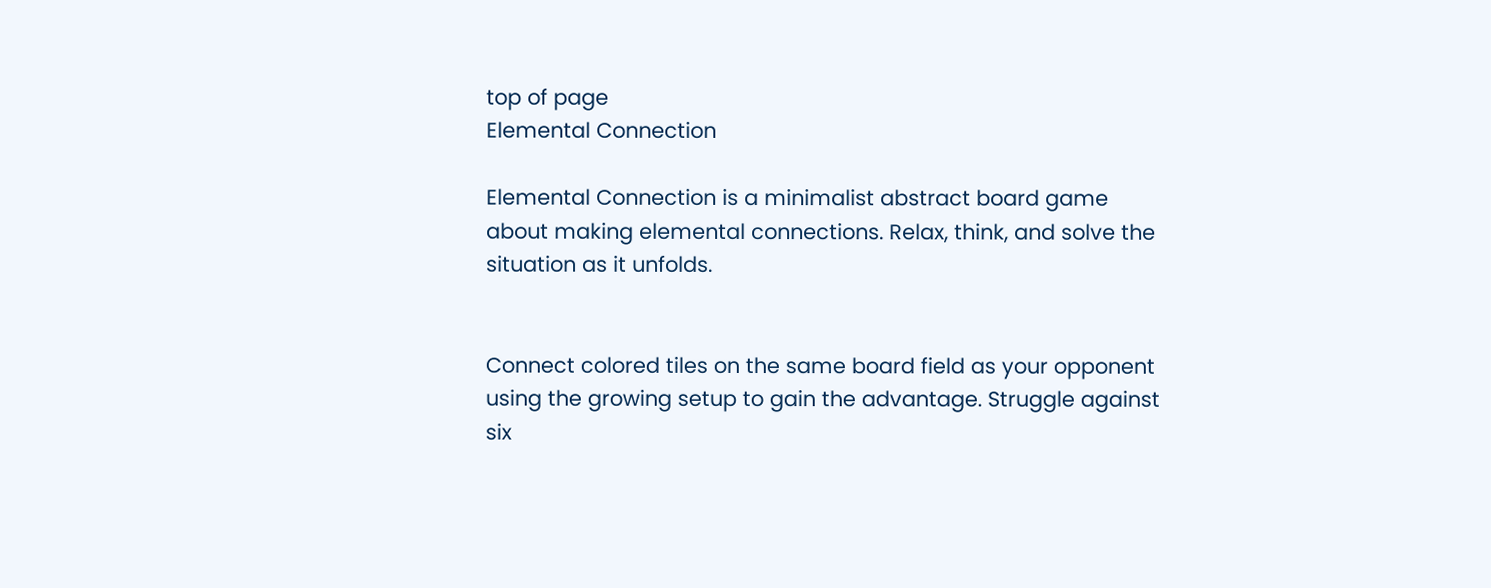top of page
Elemental Connection

Elemental Connection is a minimalist abstract board game about making elemental connections. Relax, think, and solve the situation as it unfolds.


Connect colored tiles on the same board field as your opponent using the growing setup to gain the advantage. Struggle against six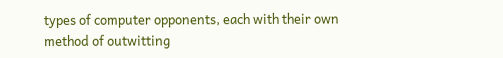types of computer opponents, each with their own method of outwitting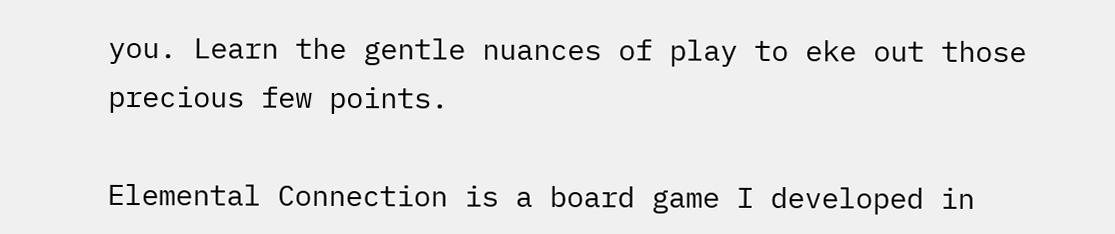you. Learn the gentle nuances of play to eke out those precious few points.

Elemental Connection is a board game I developed in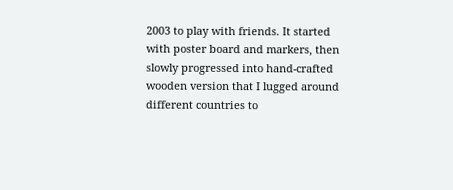2003 to play with friends. It started with poster board and markers, then slowly progressed into hand-crafted wooden version that I lugged around different countries to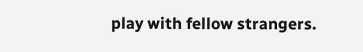play with fellow strangers.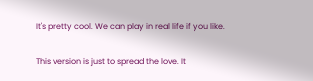It's pretty cool. We can play in real life if you like.

This version is just to spread the love. It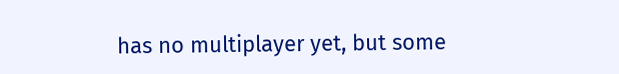has no multiplayer yet, but some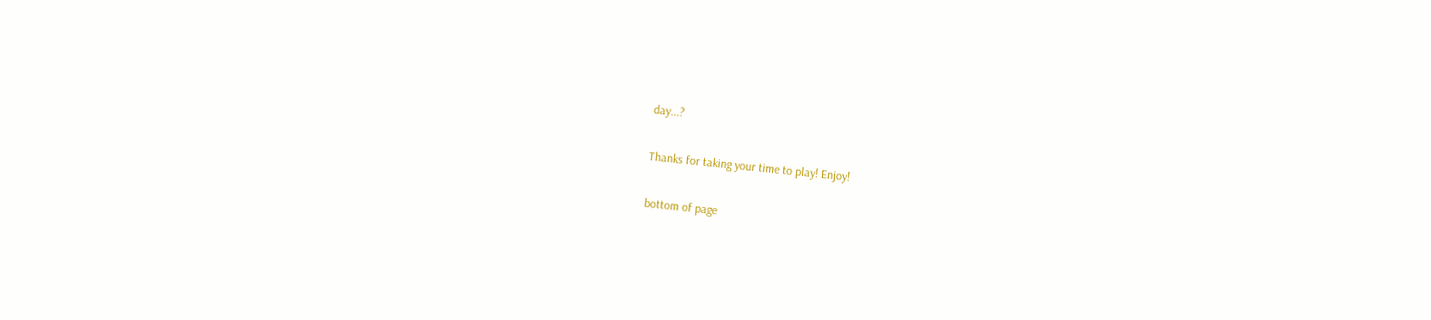day...?

Thanks for taking your time to play! Enjoy!

bottom of page